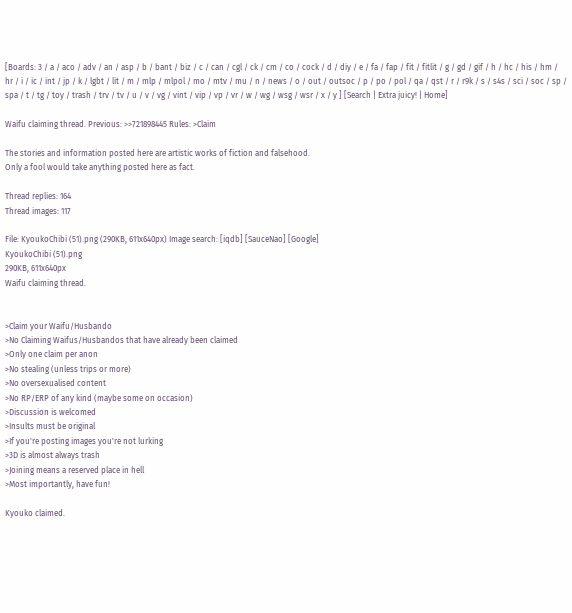[Boards: 3 / a / aco / adv / an / asp / b / bant / biz / c / can / cgl / ck / cm / co / cock / d / diy / e / fa / fap / fit / fitlit / g / gd / gif / h / hc / his / hm / hr / i / ic / int / jp / k / lgbt / lit / m / mlp / mlpol / mo / mtv / mu / n / news / o / out / outsoc / p / po / pol / qa / qst / r / r9k / s / s4s / sci / soc / sp / spa / t / tg / toy / trash / trv / tv / u / v / vg / vint / vip / vp / vr / w / wg / wsg / wsr / x / y ] [Search | Extra juicy! | Home]

Waifu claiming thread. Previous: >>721898445 Rules: >Claim

The stories and information posted here are artistic works of fiction and falsehood.
Only a fool would take anything posted here as fact.

Thread replies: 164
Thread images: 117

File: KyoukoChibi (51).png (290KB, 611x640px) Image search: [iqdb] [SauceNao] [Google]
KyoukoChibi (51).png
290KB, 611x640px
Waifu claiming thread.


>Claim your Waifu/Husbando
>No Claiming Waifus/Husbandos that have already been claimed
>Only one claim per anon
>No stealing (unless trips or more)
>No oversexualised content
>No RP/ERP of any kind (maybe some on occasion)
>Discussion is welcomed
>Insults must be original
>If you're posting images you're not lurking
>3D is almost always trash
>Joining means a reserved place in hell
>Most importantly, have fun!

Kyouko claimed.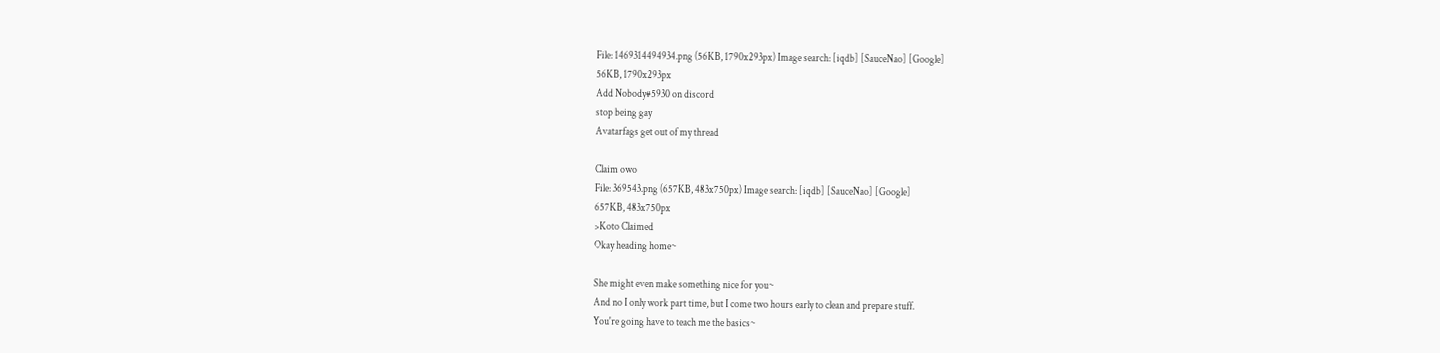File: 1469314494934.png (56KB, 1790x293px) Image search: [iqdb] [SauceNao] [Google]
56KB, 1790x293px
Add Nobody#5930 on discord
stop being gay
Avatarfags get out of my thread

Claim owo
File: 369543.png (657KB, 483x750px) Image search: [iqdb] [SauceNao] [Google]
657KB, 483x750px
>Koto Claimed
Okay heading home~

She might even make something nice for you~
And no I only work part time, but I come two hours early to clean and prepare stuff.
You're going have to teach me the basics~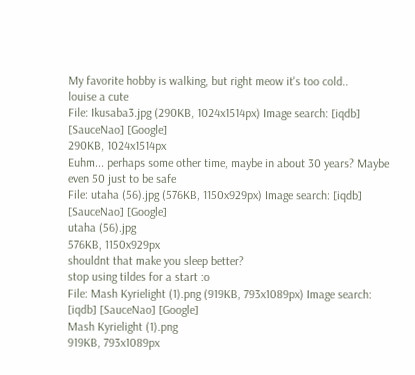My favorite hobby is walking, but right meow it's too cold..
louise a cute
File: Ikusaba3.jpg (290KB, 1024x1514px) Image search: [iqdb] [SauceNao] [Google]
290KB, 1024x1514px
Euhm... perhaps some other time, maybe in about 30 years? Maybe even 50 just to be safe
File: utaha (56).jpg (576KB, 1150x929px) Image search: [iqdb] [SauceNao] [Google]
utaha (56).jpg
576KB, 1150x929px
shouldnt that make you sleep better?
stop using tildes for a start :o
File: Mash Kyrielight (1).png (919KB, 793x1089px) Image search: [iqdb] [SauceNao] [Google]
Mash Kyrielight (1).png
919KB, 793x1089px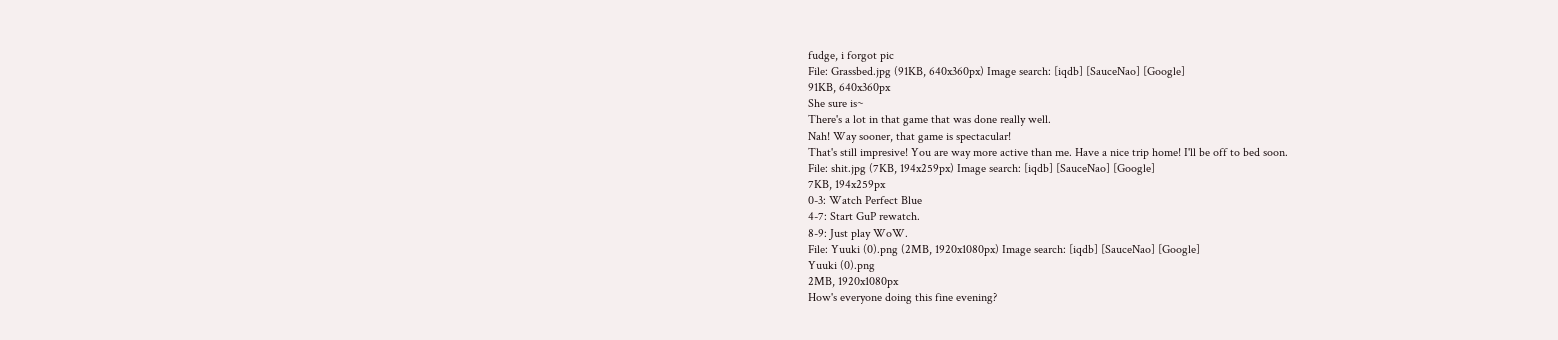fudge, i forgot pic
File: Grassbed.jpg (91KB, 640x360px) Image search: [iqdb] [SauceNao] [Google]
91KB, 640x360px
She sure is~
There's a lot in that game that was done really well.
Nah! Way sooner, that game is spectacular!
That's still impresive! You are way more active than me. Have a nice trip home! I'll be off to bed soon.
File: shit.jpg (7KB, 194x259px) Image search: [iqdb] [SauceNao] [Google]
7KB, 194x259px
0-3: Watch Perfect Blue
4-7: Start GuP rewatch.
8-9: Just play WoW.
File: Yuuki (0).png (2MB, 1920x1080px) Image search: [iqdb] [SauceNao] [Google]
Yuuki (0).png
2MB, 1920x1080px
How's everyone doing this fine evening?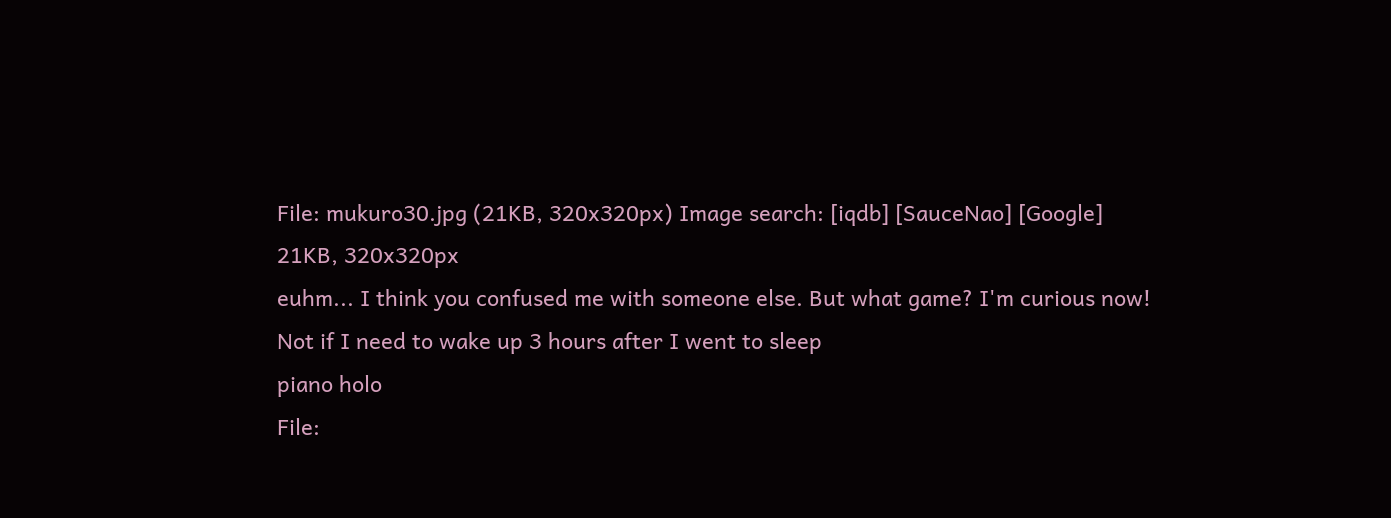File: mukuro30.jpg (21KB, 320x320px) Image search: [iqdb] [SauceNao] [Google]
21KB, 320x320px
euhm... I think you confused me with someone else. But what game? I'm curious now!
Not if I need to wake up 3 hours after I went to sleep
piano holo
File: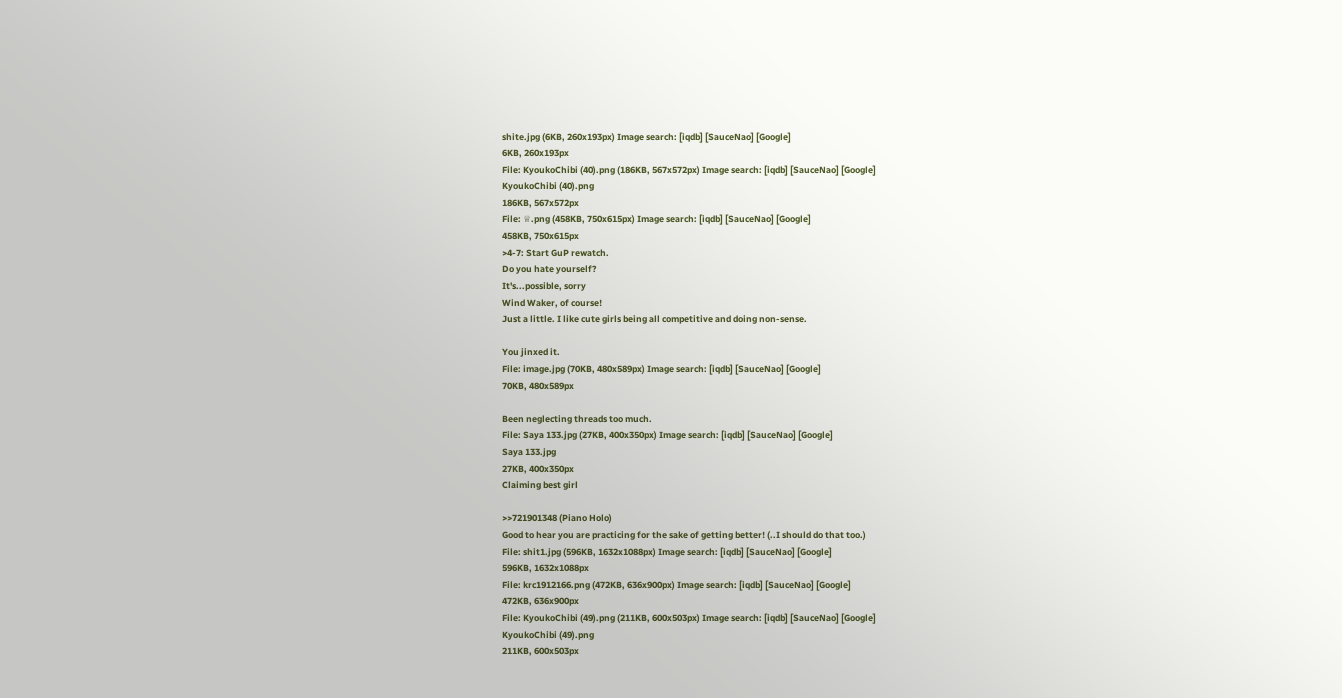shite.jpg (6KB, 260x193px) Image search: [iqdb] [SauceNao] [Google]
6KB, 260x193px
File: KyoukoChibi (40).png (186KB, 567x572px) Image search: [iqdb] [SauceNao] [Google]
KyoukoChibi (40).png
186KB, 567x572px
File: ♕.png (458KB, 750x615px) Image search: [iqdb] [SauceNao] [Google]
458KB, 750x615px
>4-7: Start GuP rewatch.
Do you hate yourself?
It's...possible, sorry
Wind Waker, of course!
Just a little. I like cute girls being all competitive and doing non-sense.

You jinxed it.
File: image.jpg (70KB, 480x589px) Image search: [iqdb] [SauceNao] [Google]
70KB, 480x589px

Been neglecting threads too much.
File: Saya 133.jpg (27KB, 400x350px) Image search: [iqdb] [SauceNao] [Google]
Saya 133.jpg
27KB, 400x350px
Claiming best girl

>>721901348 (Piano Holo)
Good to hear you are practicing for the sake of getting better! (..I should do that too.)
File: shit1.jpg (596KB, 1632x1088px) Image search: [iqdb] [SauceNao] [Google]
596KB, 1632x1088px
File: krc1912166.png (472KB, 636x900px) Image search: [iqdb] [SauceNao] [Google]
472KB, 636x900px
File: KyoukoChibi (49).png (211KB, 600x503px) Image search: [iqdb] [SauceNao] [Google]
KyoukoChibi (49).png
211KB, 600x503px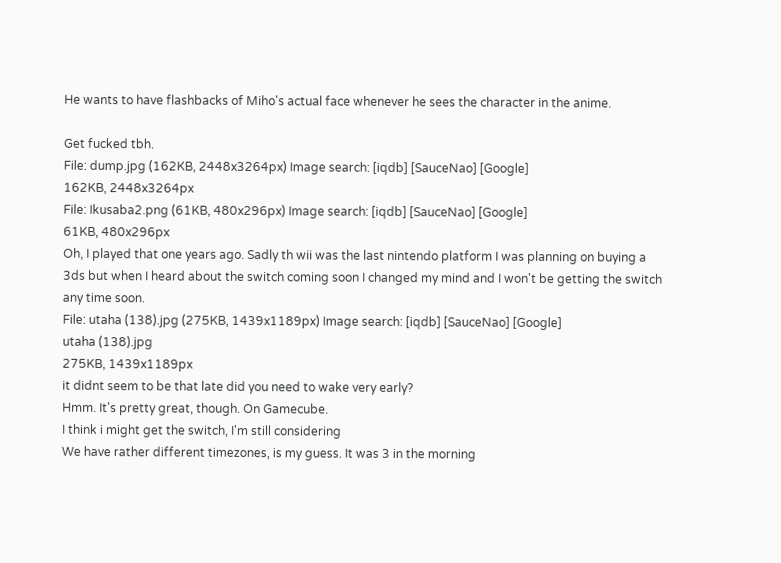He wants to have flashbacks of Miho's actual face whenever he sees the character in the anime.

Get fucked tbh.
File: dump.jpg (162KB, 2448x3264px) Image search: [iqdb] [SauceNao] [Google]
162KB, 2448x3264px
File: Ikusaba2.png (61KB, 480x296px) Image search: [iqdb] [SauceNao] [Google]
61KB, 480x296px
Oh, I played that one years ago. Sadly th wii was the last nintendo platform I was planning on buying a 3ds but when I heard about the switch coming soon I changed my mind and I won't be getting the switch any time soon.
File: utaha (138).jpg (275KB, 1439x1189px) Image search: [iqdb] [SauceNao] [Google]
utaha (138).jpg
275KB, 1439x1189px
it didnt seem to be that late did you need to wake very early?
Hmm. It's pretty great, though. On Gamecube.
I think i might get the switch, I'm still considering
We have rather different timezones, is my guess. It was 3 in the morning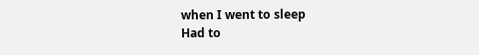when I went to sleep
Had to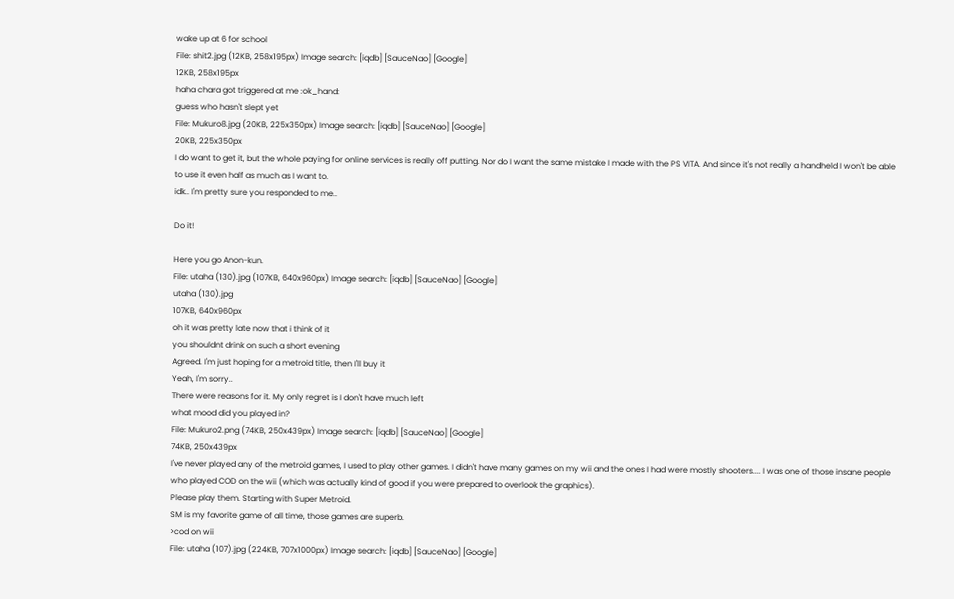wake up at 6 for school
File: shit2.jpg (12KB, 258x195px) Image search: [iqdb] [SauceNao] [Google]
12KB, 258x195px
haha chara got triggered at me :ok_hand:
guess who hasn't slept yet
File: Mukuro8.jpg (20KB, 225x350px) Image search: [iqdb] [SauceNao] [Google]
20KB, 225x350px
I do want to get it, but the whole paying for online services is really off putting. Nor do I want the same mistake I made with the PS VITA. And since it's not really a handheld I won't be able to use it even half as much as I want to.
idk.. I'm pretty sure you responded to me..

Do it!

Here you go Anon-kun.
File: utaha (130).jpg (107KB, 640x960px) Image search: [iqdb] [SauceNao] [Google]
utaha (130).jpg
107KB, 640x960px
oh it was pretty late now that i think of it
you shouldnt drink on such a short evening
Agreed. I'm just hoping for a metroid title, then I'll buy it
Yeah, I'm sorry..
There were reasons for it. My only regret is I don't have much left
what mood did you played in?
File: Mukuro2.png (74KB, 250x439px) Image search: [iqdb] [SauceNao] [Google]
74KB, 250x439px
I've never played any of the metroid games, I used to play other games. I didn't have many games on my wii and the ones I had were mostly shooters.... I was one of those insane people who played COD on the wii (which was actually kind of good if you were prepared to overlook the graphics).
Please play them. Starting with Super Metroid.
SM is my favorite game of all time, those games are superb.
>cod on wii
File: utaha (107).jpg (224KB, 707x1000px) Image search: [iqdb] [SauceNao] [Google]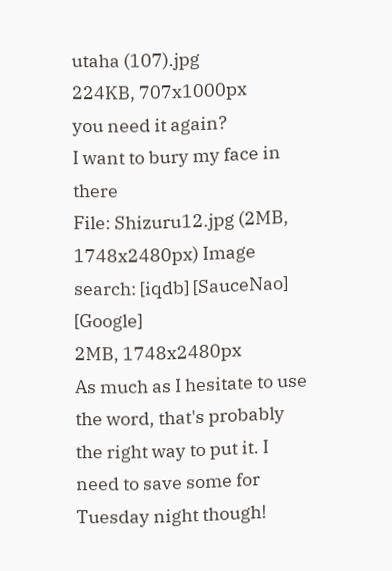utaha (107).jpg
224KB, 707x1000px
you need it again?
I want to bury my face in there
File: Shizuru12.jpg (2MB, 1748x2480px) Image search: [iqdb] [SauceNao] [Google]
2MB, 1748x2480px
As much as I hesitate to use the word, that's probably the right way to put it. I need to save some for Tuesday night though!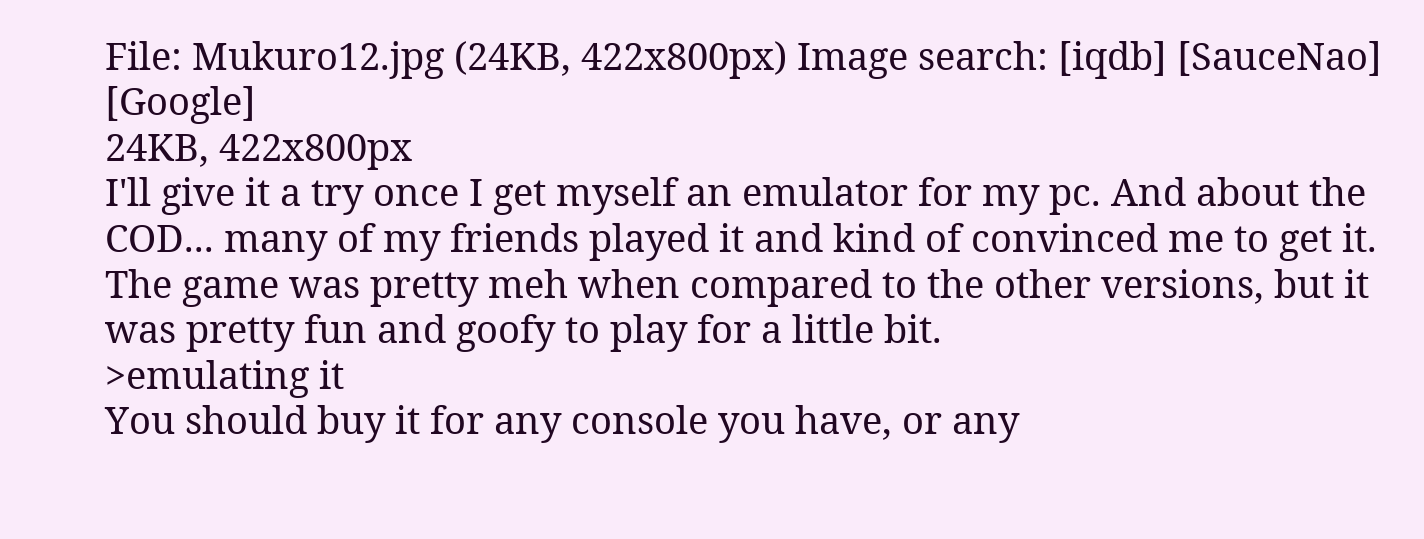File: Mukuro12.jpg (24KB, 422x800px) Image search: [iqdb] [SauceNao] [Google]
24KB, 422x800px
I'll give it a try once I get myself an emulator for my pc. And about the COD... many of my friends played it and kind of convinced me to get it. The game was pretty meh when compared to the other versions, but it was pretty fun and goofy to play for a little bit.
>emulating it
You should buy it for any console you have, or any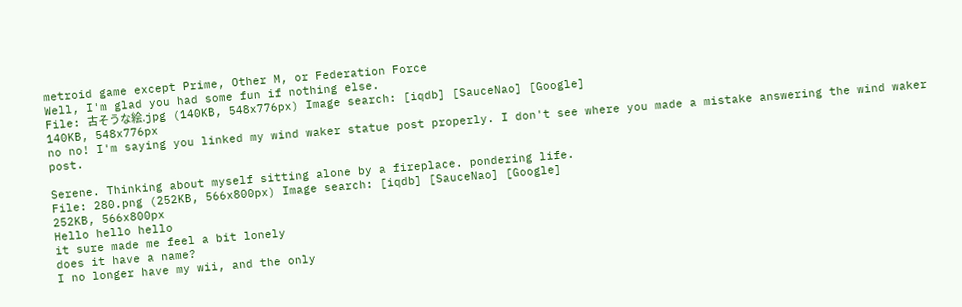metroid game except Prime, Other M, or Federation Force
Well, I'm glad you had some fun if nothing else.
File: 古そうな絵.jpg (140KB, 548x776px) Image search: [iqdb] [SauceNao] [Google]
140KB, 548x776px
no no! I'm saying you linked my wind waker statue post properly. I don't see where you made a mistake answering the wind waker post.

Serene. Thinking about myself sitting alone by a fireplace. pondering life.
File: 280.png (252KB, 566x800px) Image search: [iqdb] [SauceNao] [Google]
252KB, 566x800px
Hello hello hello
it sure made me feel a bit lonely
does it have a name?
I no longer have my wii, and the only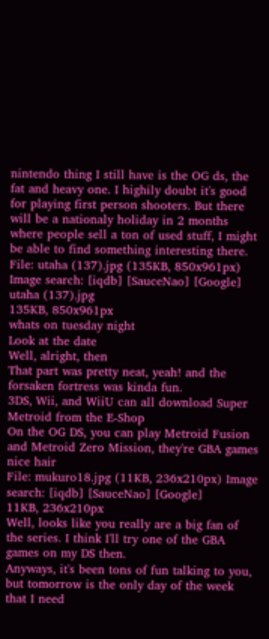nintendo thing I still have is the OG ds, the fat and heavy one. I highily doubt it's good for playing first person shooters. But there will be a nationaly holiday in 2 months where people sell a ton of used stuff, I might be able to find something interesting there.
File: utaha (137).jpg (135KB, 850x961px) Image search: [iqdb] [SauceNao] [Google]
utaha (137).jpg
135KB, 850x961px
whats on tuesday night
Look at the date
Well, alright, then
That part was pretty neat, yeah! and the forsaken fortress was kinda fun.
3DS, Wii, and WiiU can all download Super Metroid from the E-Shop
On the OG DS, you can play Metroid Fusion and Metroid Zero Mission, they're GBA games
nice hair
File: mukuro18.jpg (11KB, 236x210px) Image search: [iqdb] [SauceNao] [Google]
11KB, 236x210px
Well, looks like you really are a big fan of the series. I think I'll try one of the GBA games on my DS then.
Anyways, it's been tons of fun talking to you, but tomorrow is the only day of the week that I need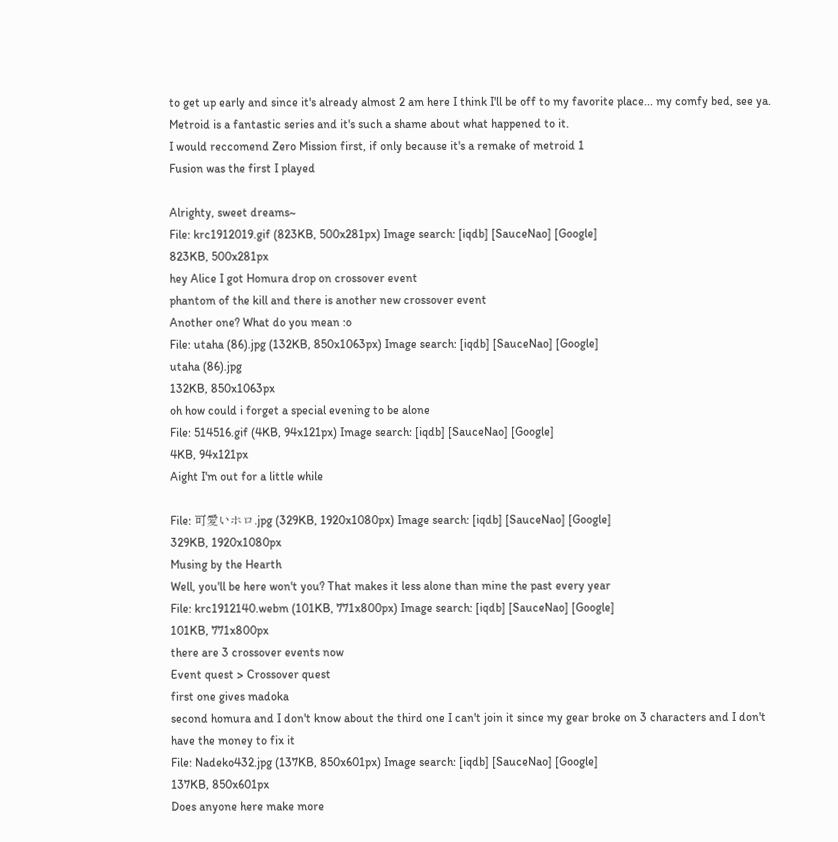to get up early and since it's already almost 2 am here I think I'll be off to my favorite place... my comfy bed, see ya.
Metroid is a fantastic series and it's such a shame about what happened to it.
I would reccomend Zero Mission first, if only because it's a remake of metroid 1
Fusion was the first I played

Alrighty, sweet dreams~
File: krc1912019.gif (823KB, 500x281px) Image search: [iqdb] [SauceNao] [Google]
823KB, 500x281px
hey Alice I got Homura drop on crossover event
phantom of the kill and there is another new crossover event
Another one? What do you mean :o
File: utaha (86).jpg (132KB, 850x1063px) Image search: [iqdb] [SauceNao] [Google]
utaha (86).jpg
132KB, 850x1063px
oh how could i forget a special evening to be alone
File: 514516.gif (4KB, 94x121px) Image search: [iqdb] [SauceNao] [Google]
4KB, 94x121px
Aight I'm out for a little while

File: 可愛いホロ.jpg (329KB, 1920x1080px) Image search: [iqdb] [SauceNao] [Google]
329KB, 1920x1080px
Musing by the Hearth
Well, you'll be here won't you? That makes it less alone than mine the past every year
File: krc1912140.webm (101KB, 771x800px) Image search: [iqdb] [SauceNao] [Google]
101KB, 771x800px
there are 3 crossover events now
Event quest > Crossover quest
first one gives madoka
second homura and I don't know about the third one I can't join it since my gear broke on 3 characters and I don't have the money to fix it
File: Nadeko432.jpg (137KB, 850x601px) Image search: [iqdb] [SauceNao] [Google]
137KB, 850x601px
Does anyone here make more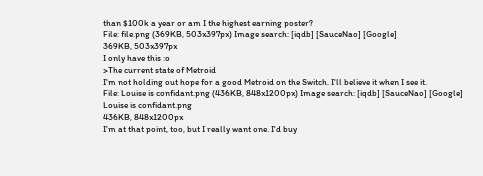than $100k a year or am I the highest earning poster?
File: file.png (369KB, 503x397px) Image search: [iqdb] [SauceNao] [Google]
369KB, 503x397px
I only have this :o
>The current state of Metroid
I'm not holding out hope for a good Metroid on the Switch. I'll believe it when I see it.
File: Louise is confidant.png (436KB, 848x1200px) Image search: [iqdb] [SauceNao] [Google]
Louise is confidant.png
436KB, 848x1200px
I'm at that point, too, but I really want one. I'd buy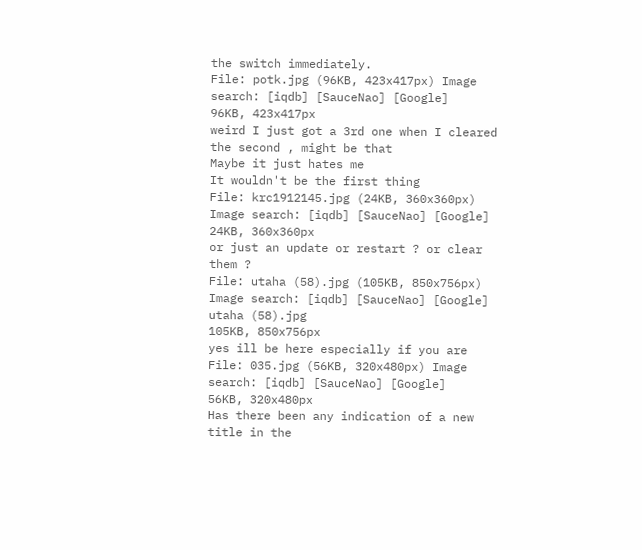the switch immediately.
File: potk.jpg (96KB, 423x417px) Image search: [iqdb] [SauceNao] [Google]
96KB, 423x417px
weird I just got a 3rd one when I cleared the second , might be that
Maybe it just hates me
It wouldn't be the first thing
File: krc1912145.jpg (24KB, 360x360px) Image search: [iqdb] [SauceNao] [Google]
24KB, 360x360px
or just an update or restart ? or clear them ?
File: utaha (58).jpg (105KB, 850x756px) Image search: [iqdb] [SauceNao] [Google]
utaha (58).jpg
105KB, 850x756px
yes ill be here especially if you are
File: 035.jpg (56KB, 320x480px) Image search: [iqdb] [SauceNao] [Google]
56KB, 320x480px
Has there been any indication of a new title in the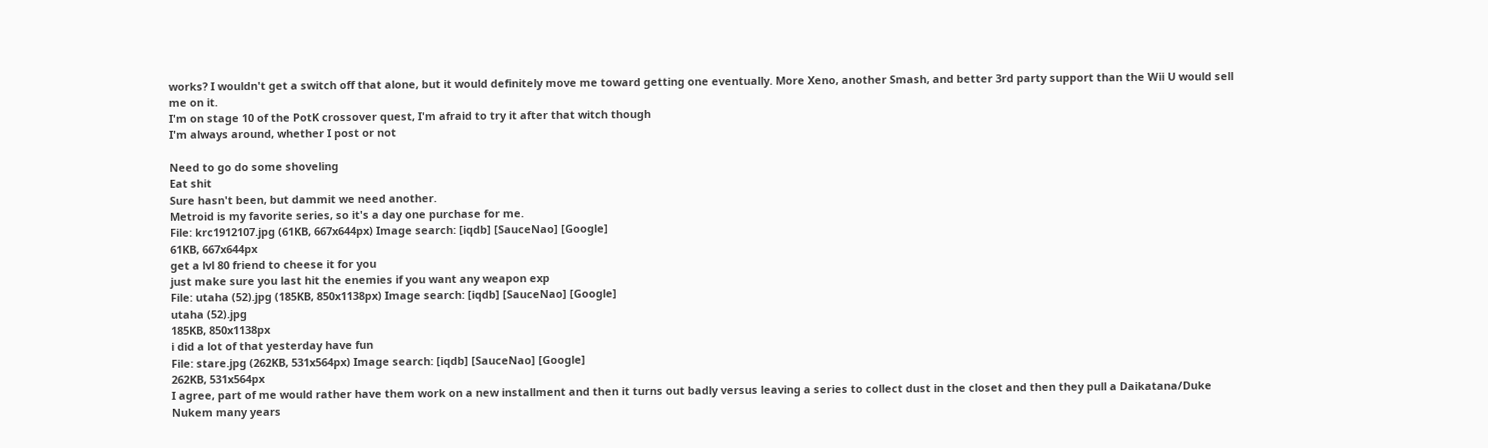works? I wouldn't get a switch off that alone, but it would definitely move me toward getting one eventually. More Xeno, another Smash, and better 3rd party support than the Wii U would sell me on it.
I'm on stage 10 of the PotK crossover quest, I'm afraid to try it after that witch though
I'm always around, whether I post or not

Need to go do some shoveling
Eat shit
Sure hasn't been, but dammit we need another.
Metroid is my favorite series, so it's a day one purchase for me.
File: krc1912107.jpg (61KB, 667x644px) Image search: [iqdb] [SauceNao] [Google]
61KB, 667x644px
get a lvl 80 friend to cheese it for you
just make sure you last hit the enemies if you want any weapon exp
File: utaha (52).jpg (185KB, 850x1138px) Image search: [iqdb] [SauceNao] [Google]
utaha (52).jpg
185KB, 850x1138px
i did a lot of that yesterday have fun
File: stare.jpg (262KB, 531x564px) Image search: [iqdb] [SauceNao] [Google]
262KB, 531x564px
I agree, part of me would rather have them work on a new installment and then it turns out badly versus leaving a series to collect dust in the closet and then they pull a Daikatana/Duke Nukem many years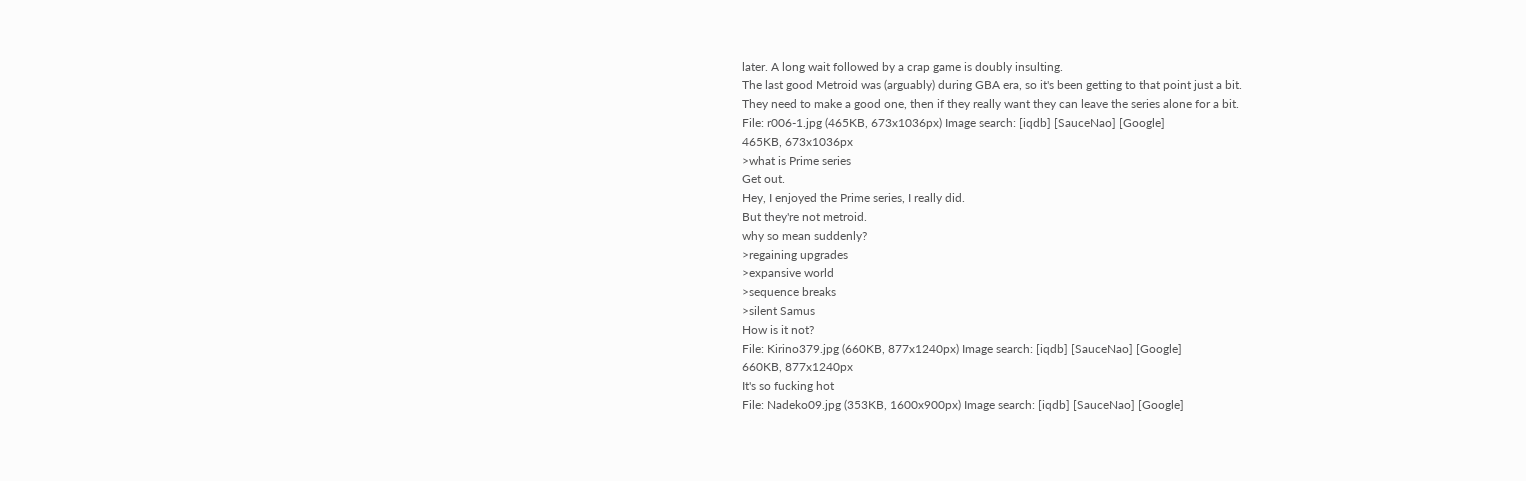later. A long wait followed by a crap game is doubly insulting.
The last good Metroid was (arguably) during GBA era, so it's been getting to that point just a bit.
They need to make a good one, then if they really want they can leave the series alone for a bit.
File: r006-1.jpg (465KB, 673x1036px) Image search: [iqdb] [SauceNao] [Google]
465KB, 673x1036px
>what is Prime series
Get out.
Hey, I enjoyed the Prime series, I really did.
But they're not metroid.
why so mean suddenly?
>regaining upgrades
>expansive world
>sequence breaks
>silent Samus
How is it not?
File: Kirino379.jpg (660KB, 877x1240px) Image search: [iqdb] [SauceNao] [Google]
660KB, 877x1240px
It's so fucking hot
File: Nadeko09.jpg (353KB, 1600x900px) Image search: [iqdb] [SauceNao] [Google]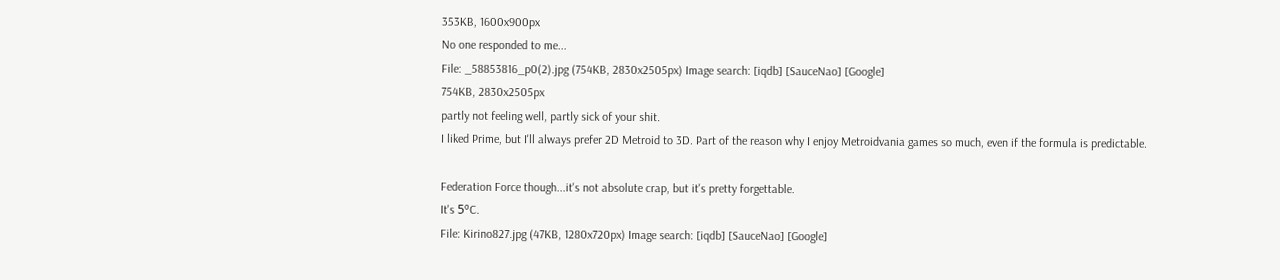353KB, 1600x900px
No one responded to me...
File: _58853816_p0(2).jpg (754KB, 2830x2505px) Image search: [iqdb] [SauceNao] [Google]
754KB, 2830x2505px
partly not feeling well, partly sick of your shit.
I liked Prime, but I'll always prefer 2D Metroid to 3D. Part of the reason why I enjoy Metroidvania games so much, even if the formula is predictable.

Federation Force though...it's not absolute crap, but it's pretty forgettable.
It's 5ºC.
File: Kirino827.jpg (47KB, 1280x720px) Image search: [iqdb] [SauceNao] [Google]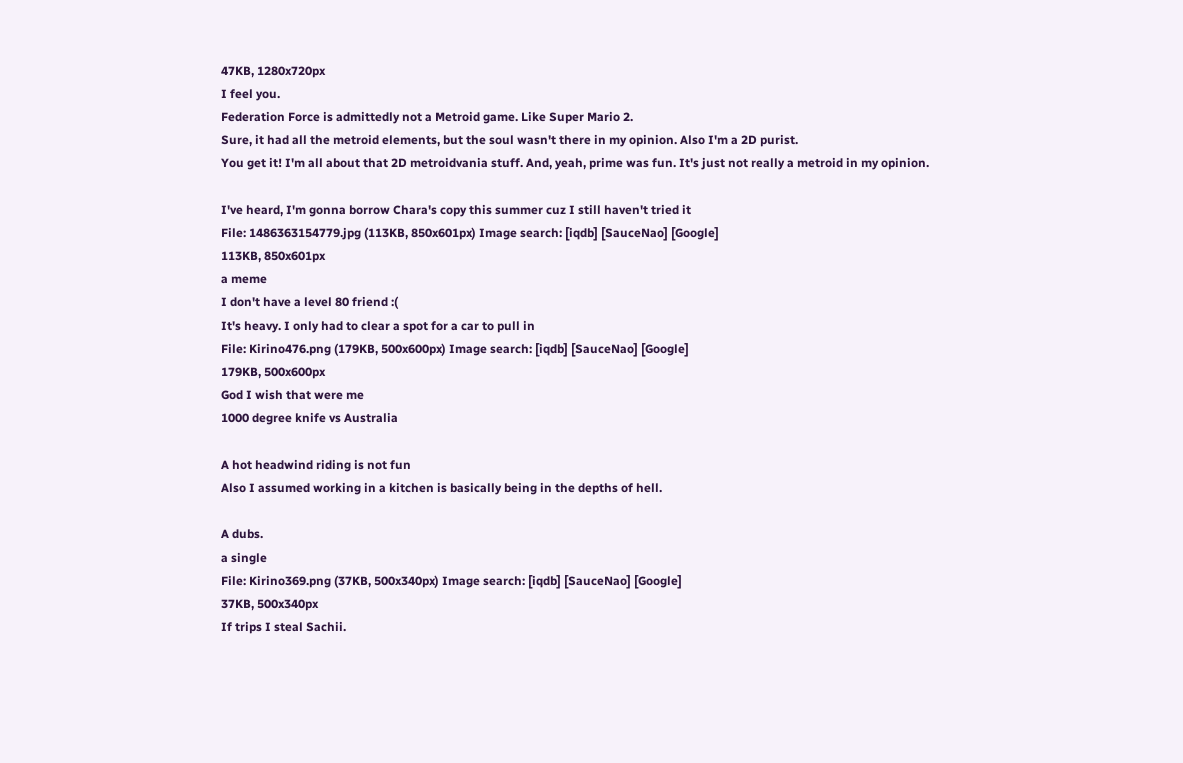47KB, 1280x720px
I feel you.
Federation Force is admittedly not a Metroid game. Like Super Mario 2.
Sure, it had all the metroid elements, but the soul wasn't there in my opinion. Also I'm a 2D purist.
You get it! I'm all about that 2D metroidvania stuff. And, yeah, prime was fun. It's just not really a metroid in my opinion.

I've heard, I'm gonna borrow Chara's copy this summer cuz I still haven't tried it
File: 1486363154779.jpg (113KB, 850x601px) Image search: [iqdb] [SauceNao] [Google]
113KB, 850x601px
a meme
I don't have a level 80 friend :(
It's heavy. I only had to clear a spot for a car to pull in
File: Kirino476.png (179KB, 500x600px) Image search: [iqdb] [SauceNao] [Google]
179KB, 500x600px
God I wish that were me
1000 degree knife vs Australia

A hot headwind riding is not fun
Also I assumed working in a kitchen is basically being in the depths of hell.

A dubs.
a single
File: Kirino369.png (37KB, 500x340px) Image search: [iqdb] [SauceNao] [Google]
37KB, 500x340px
If trips I steal Sachii.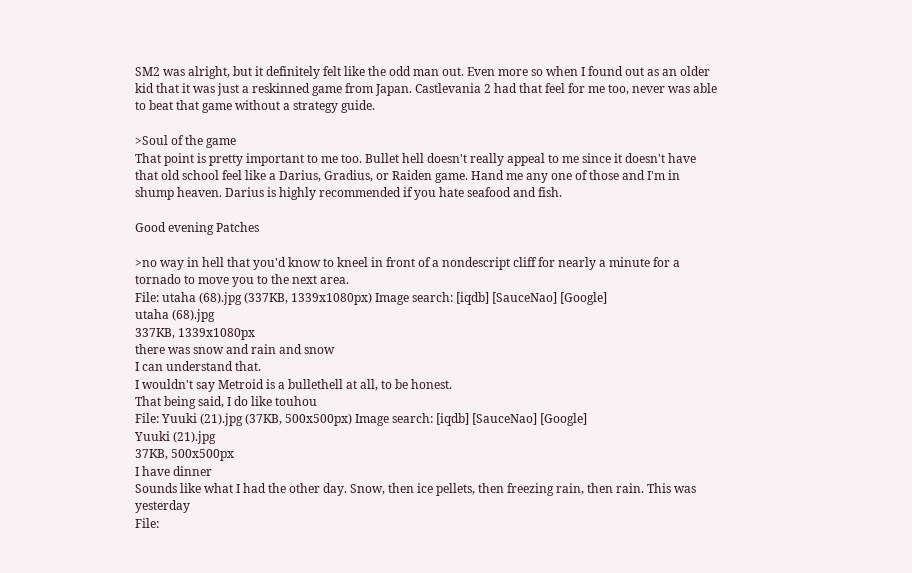SM2 was alright, but it definitely felt like the odd man out. Even more so when I found out as an older kid that it was just a reskinned game from Japan. Castlevania 2 had that feel for me too, never was able to beat that game without a strategy guide.

>Soul of the game
That point is pretty important to me too. Bullet hell doesn't really appeal to me since it doesn't have that old school feel like a Darius, Gradius, or Raiden game. Hand me any one of those and I'm in shump heaven. Darius is highly recommended if you hate seafood and fish.

Good evening Patches

>no way in hell that you'd know to kneel in front of a nondescript cliff for nearly a minute for a tornado to move you to the next area.
File: utaha (68).jpg (337KB, 1339x1080px) Image search: [iqdb] [SauceNao] [Google]
utaha (68).jpg
337KB, 1339x1080px
there was snow and rain and snow
I can understand that.
I wouldn't say Metroid is a bullethell at all, to be honest.
That being said, I do like touhou
File: Yuuki (21).jpg (37KB, 500x500px) Image search: [iqdb] [SauceNao] [Google]
Yuuki (21).jpg
37KB, 500x500px
I have dinner
Sounds like what I had the other day. Snow, then ice pellets, then freezing rain, then rain. This was yesterday
File: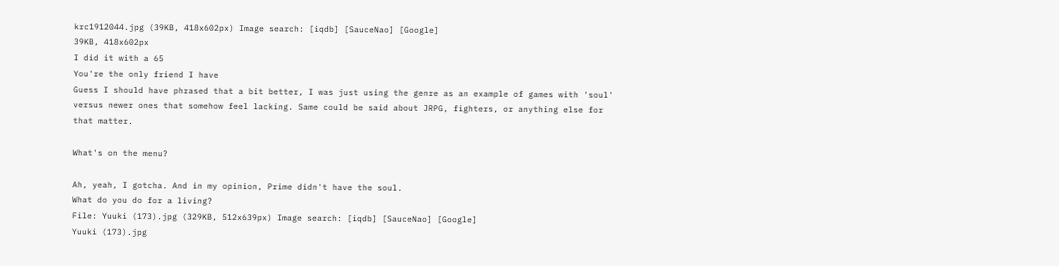krc1912044.jpg (39KB, 418x602px) Image search: [iqdb] [SauceNao] [Google]
39KB, 418x602px
I did it with a 65
You're the only friend I have
Guess I should have phrased that a bit better, I was just using the genre as an example of games with 'soul' versus newer ones that somehow feel lacking. Same could be said about JRPG, fighters, or anything else for that matter.

What's on the menu?

Ah, yeah, I gotcha. And in my opinion, Prime didn't have the soul.
What do you do for a living?
File: Yuuki (173).jpg (329KB, 512x639px) Image search: [iqdb] [SauceNao] [Google]
Yuuki (173).jpg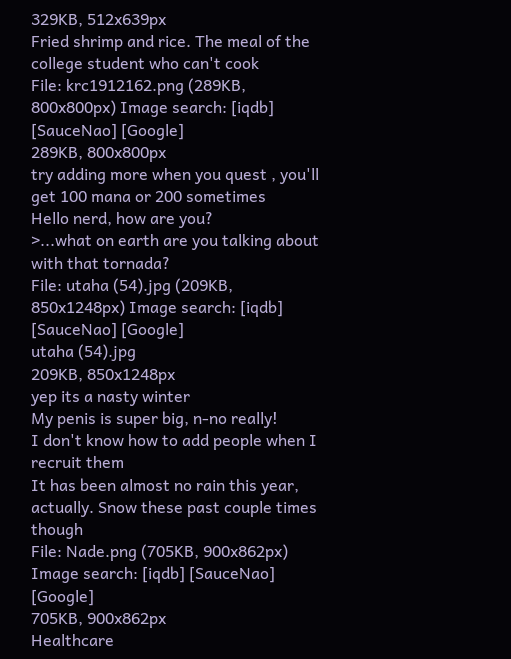329KB, 512x639px
Fried shrimp and rice. The meal of the college student who can't cook
File: krc1912162.png (289KB, 800x800px) Image search: [iqdb] [SauceNao] [Google]
289KB, 800x800px
try adding more when you quest , you'll get 100 mana or 200 sometimes
Hello nerd, how are you?
>...what on earth are you talking about with that tornada?
File: utaha (54).jpg (209KB, 850x1248px) Image search: [iqdb] [SauceNao] [Google]
utaha (54).jpg
209KB, 850x1248px
yep its a nasty winter
My penis is super big, n-no really!
I don't know how to add people when I recruit them
It has been almost no rain this year, actually. Snow these past couple times though
File: Nade.png (705KB, 900x862px) Image search: [iqdb] [SauceNao] [Google]
705KB, 900x862px
Healthcare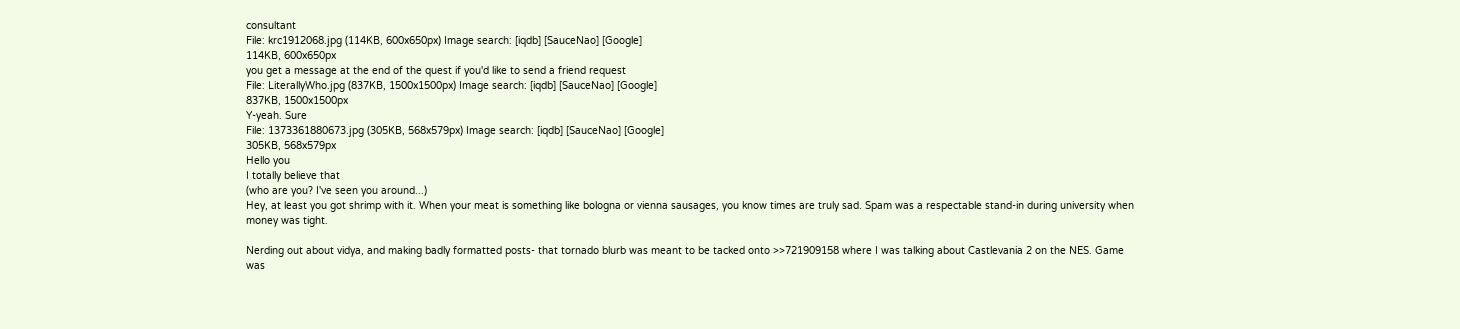consultant
File: krc1912068.jpg (114KB, 600x650px) Image search: [iqdb] [SauceNao] [Google]
114KB, 600x650px
you get a message at the end of the quest if you'd like to send a friend request
File: LiterallyWho.jpg (837KB, 1500x1500px) Image search: [iqdb] [SauceNao] [Google]
837KB, 1500x1500px
Y-yeah. Sure
File: 1373361880673.jpg (305KB, 568x579px) Image search: [iqdb] [SauceNao] [Google]
305KB, 568x579px
Hello you
I totally believe that
(who are you? I've seen you around...)
Hey, at least you got shrimp with it. When your meat is something like bologna or vienna sausages, you know times are truly sad. Spam was a respectable stand-in during university when money was tight.

Nerding out about vidya, and making badly formatted posts- that tornado blurb was meant to be tacked onto >>721909158 where I was talking about Castlevania 2 on the NES. Game was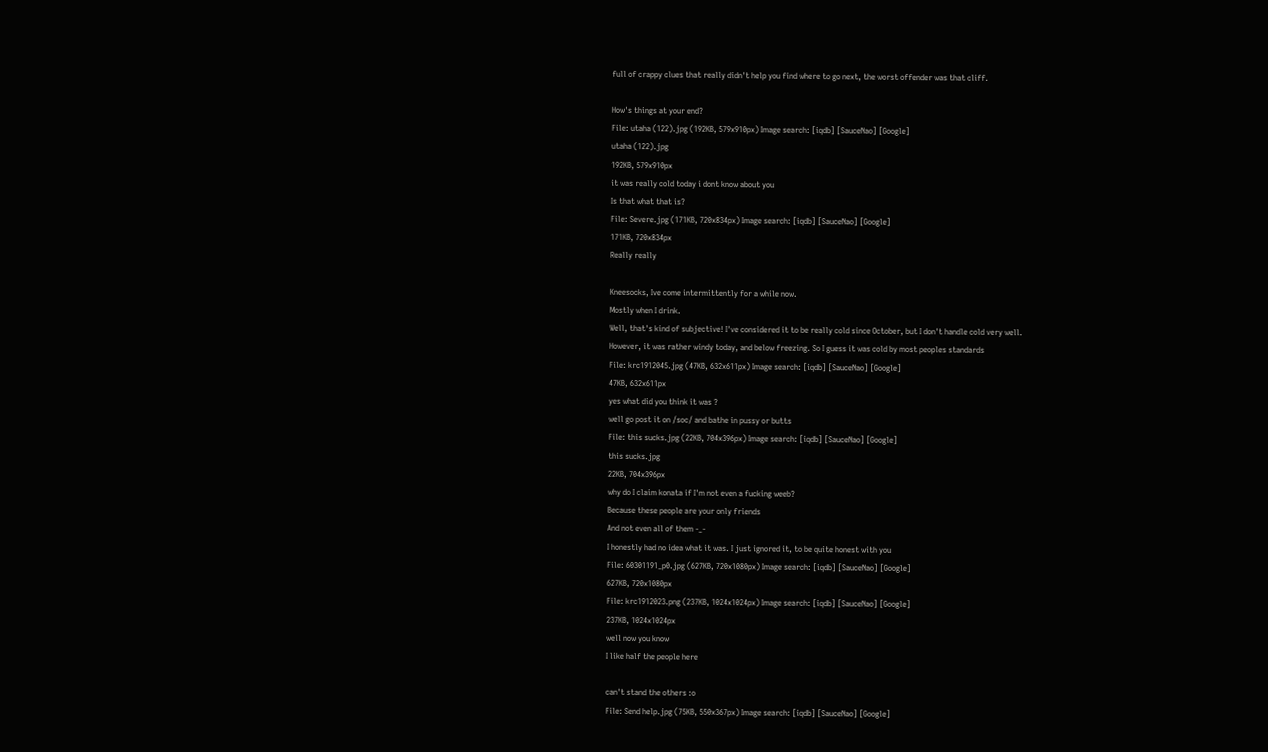full of crappy clues that really didn't help you find where to go next, the worst offender was that cliff.

How's things at your end?
File: utaha (122).jpg (192KB, 579x910px) Image search: [iqdb] [SauceNao] [Google]
utaha (122).jpg
192KB, 579x910px
it was really cold today i dont know about you
Is that what that is?
File: Severe.jpg (171KB, 720x834px) Image search: [iqdb] [SauceNao] [Google]
171KB, 720x834px
Really really

Kneesocks, Ive come intermittently for a while now.
Mostly when I drink.
Well, that's kind of subjective! I've considered it to be really cold since October, but I don't handle cold very well.
However, it was rather windy today, and below freezing. So I guess it was cold by most peoples standards
File: krc1912045.jpg (47KB, 632x611px) Image search: [iqdb] [SauceNao] [Google]
47KB, 632x611px
yes what did you think it was ?
well go post it on /soc/ and bathe in pussy or butts
File: this sucks.jpg (22KB, 704x396px) Image search: [iqdb] [SauceNao] [Google]
this sucks.jpg
22KB, 704x396px
why do I claim konata if I'm not even a fucking weeb?
Because these people are your only friends
And not even all of them -_-
I honestly had no idea what it was. I just ignored it, to be quite honest with you
File: 60301191_p0.jpg (627KB, 720x1080px) Image search: [iqdb] [SauceNao] [Google]
627KB, 720x1080px
File: krc1912023.png (237KB, 1024x1024px) Image search: [iqdb] [SauceNao] [Google]
237KB, 1024x1024px
well now you know
I like half the people here

can't stand the others :o
File: Send help.jpg (75KB, 550x367px) Image search: [iqdb] [SauceNao] [Google]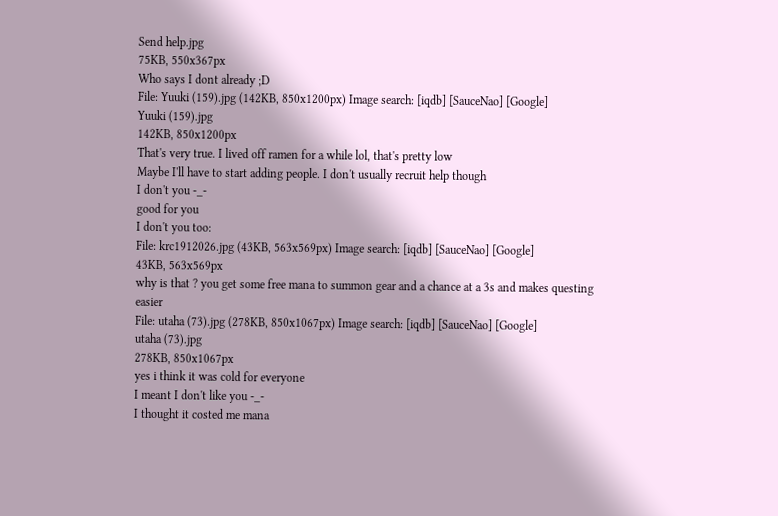Send help.jpg
75KB, 550x367px
Who says I dont already ;D
File: Yuuki (159).jpg (142KB, 850x1200px) Image search: [iqdb] [SauceNao] [Google]
Yuuki (159).jpg
142KB, 850x1200px
That's very true. I lived off ramen for a while lol, that's pretty low
Maybe I'll have to start adding people. I don't usually recruit help though
I don't you -_-
good for you
I don't you too:
File: krc1912026.jpg (43KB, 563x569px) Image search: [iqdb] [SauceNao] [Google]
43KB, 563x569px
why is that ? you get some free mana to summon gear and a chance at a 3s and makes questing easier
File: utaha (73).jpg (278KB, 850x1067px) Image search: [iqdb] [SauceNao] [Google]
utaha (73).jpg
278KB, 850x1067px
yes i think it was cold for everyone
I meant I don't like you -_-
I thought it costed me mana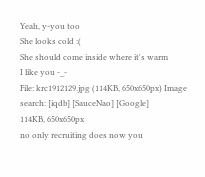Yeah, y-you too
She looks cold :(
She should come inside where it's warm
I like you -_-
File: krc1912129.jpg (114KB, 650x650px) Image search: [iqdb] [SauceNao] [Google]
114KB, 650x650px
no only recruiting does now you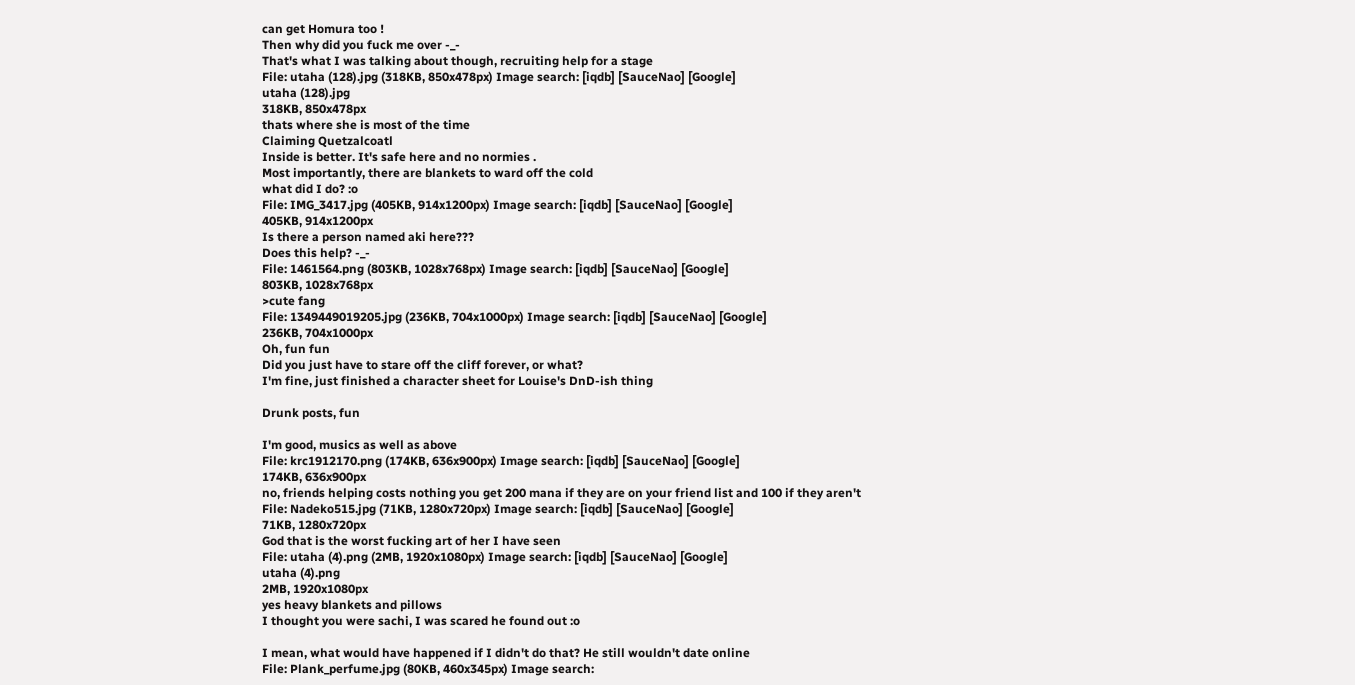can get Homura too !
Then why did you fuck me over -_-
That's what I was talking about though, recruiting help for a stage
File: utaha (128).jpg (318KB, 850x478px) Image search: [iqdb] [SauceNao] [Google]
utaha (128).jpg
318KB, 850x478px
thats where she is most of the time
Claiming Quetzalcoatl
Inside is better. It's safe here and no normies .
Most importantly, there are blankets to ward off the cold
what did I do? :o
File: IMG_3417.jpg (405KB, 914x1200px) Image search: [iqdb] [SauceNao] [Google]
405KB, 914x1200px
Is there a person named aki here???
Does this help? -_-
File: 1461564.png (803KB, 1028x768px) Image search: [iqdb] [SauceNao] [Google]
803KB, 1028x768px
>cute fang
File: 1349449019205.jpg (236KB, 704x1000px) Image search: [iqdb] [SauceNao] [Google]
236KB, 704x1000px
Oh, fun fun
Did you just have to stare off the cliff forever, or what?
I'm fine, just finished a character sheet for Louise's DnD-ish thing

Drunk posts, fun

I'm good, musics as well as above
File: krc1912170.png (174KB, 636x900px) Image search: [iqdb] [SauceNao] [Google]
174KB, 636x900px
no, friends helping costs nothing you get 200 mana if they are on your friend list and 100 if they aren't
File: Nadeko515.jpg (71KB, 1280x720px) Image search: [iqdb] [SauceNao] [Google]
71KB, 1280x720px
God that is the worst fucking art of her I have seen
File: utaha (4).png (2MB, 1920x1080px) Image search: [iqdb] [SauceNao] [Google]
utaha (4).png
2MB, 1920x1080px
yes heavy blankets and pillows
I thought you were sachi, I was scared he found out :o

I mean, what would have happened if I didn't do that? He still wouldn't date online
File: Plank_perfume.jpg (80KB, 460x345px) Image search: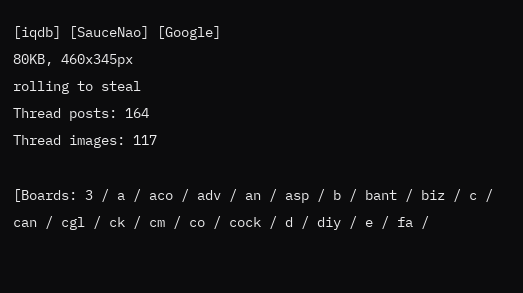[iqdb] [SauceNao] [Google]
80KB, 460x345px
rolling to steal
Thread posts: 164
Thread images: 117

[Boards: 3 / a / aco / adv / an / asp / b / bant / biz / c / can / cgl / ck / cm / co / cock / d / diy / e / fa /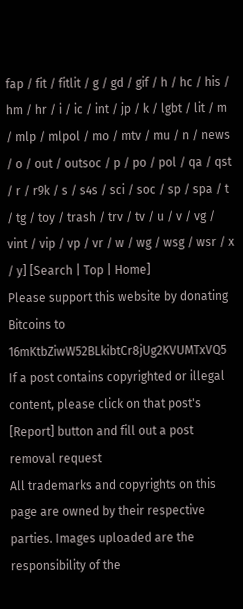fap / fit / fitlit / g / gd / gif / h / hc / his / hm / hr / i / ic / int / jp / k / lgbt / lit / m / mlp / mlpol / mo / mtv / mu / n / news / o / out / outsoc / p / po / pol / qa / qst / r / r9k / s / s4s / sci / soc / sp / spa / t / tg / toy / trash / trv / tv / u / v / vg / vint / vip / vp / vr / w / wg / wsg / wsr / x / y] [Search | Top | Home]
Please support this website by donating Bitcoins to 16mKtbZiwW52BLkibtCr8jUg2KVUMTxVQ5
If a post contains copyrighted or illegal content, please click on that post's [Report] button and fill out a post removal request
All trademarks and copyrights on this page are owned by their respective parties. Images uploaded are the responsibility of the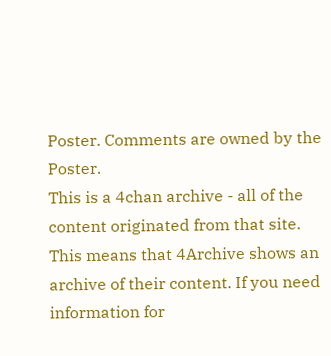Poster. Comments are owned by the Poster.
This is a 4chan archive - all of the content originated from that site. This means that 4Archive shows an archive of their content. If you need information for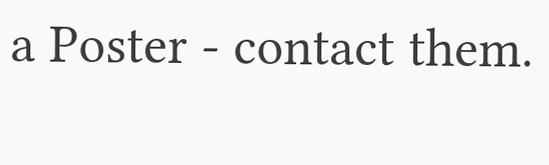a Poster - contact them.